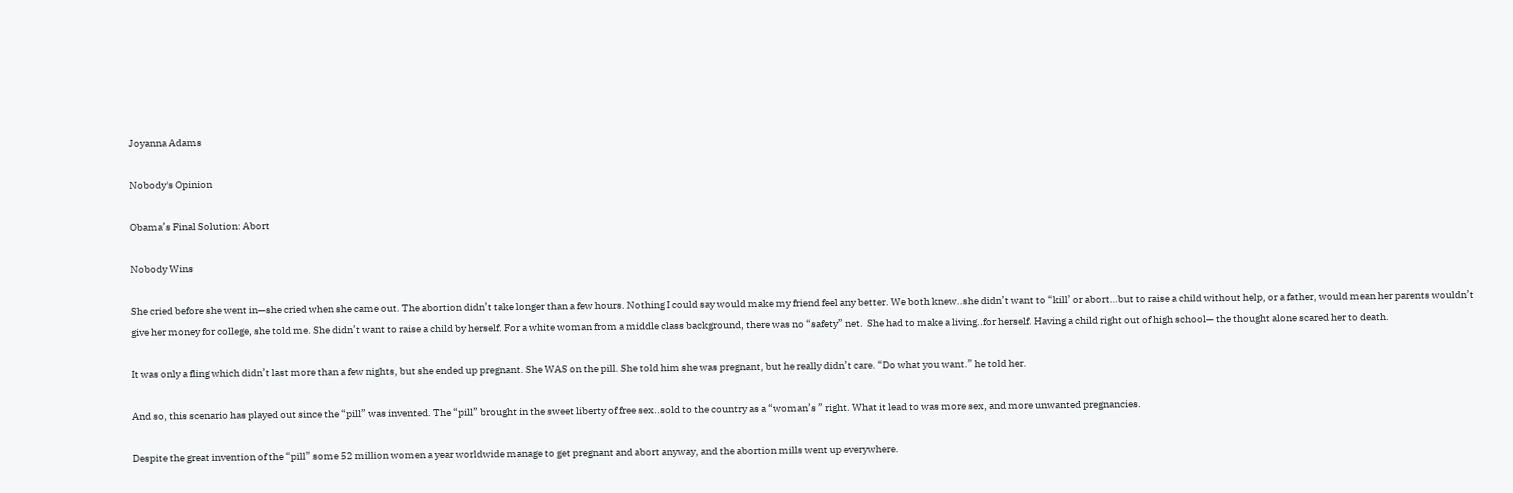Joyanna Adams

Nobody's Opinion

Obama’s Final Solution: Abort

Nobody Wins

She cried before she went in—she cried when she came out. The abortion didn’t take longer than a few hours. Nothing I could say would make my friend feel any better. We both knew..she didn’t want to “kill’ or abort…but to raise a child without help, or a father, would mean her parents wouldn’t give her money for college, she told me. She didn’t want to raise a child by herself. For a white woman from a middle class background, there was no “safety” net.  She had to make a living..for herself. Having a child right out of high school— the thought alone scared her to death.

It was only a fling which didn’t last more than a few nights, but she ended up pregnant. She WAS on the pill. She told him she was pregnant, but he really didn’t care. “Do what you want.” he told her.

And so, this scenario has played out since the “pill” was invented. The “pill” brought in the sweet liberty of free sex..sold to the country as a “woman’s ” right. What it lead to was more sex, and more unwanted pregnancies.

Despite the great invention of the “pill” some 52 million women a year worldwide manage to get pregnant and abort anyway, and the abortion mills went up everywhere.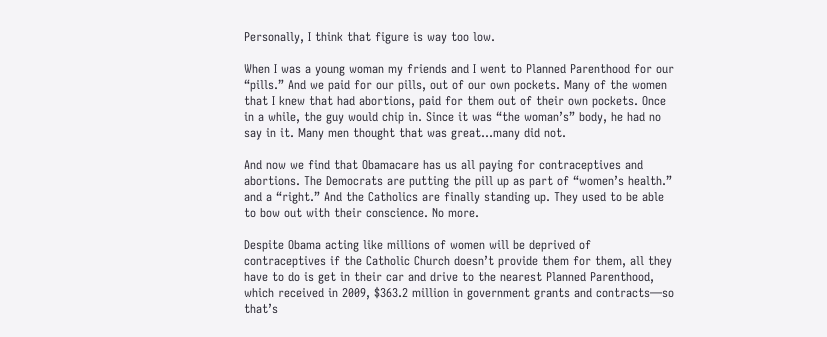Personally, I think that figure is way too low.

When I was a young woman my friends and I went to Planned Parenthood for our “pills.” And we paid for our pills, out of our own pockets. Many of the women that I knew that had abortions, paid for them out of their own pockets. Once in a while, the guy would chip in. Since it was “the woman’s” body, he had no say in it. Many men thought that was great…many did not.

And now we find that Obamacare has us all paying for contraceptives and abortions. The Democrats are putting the pill up as part of “women’s health.” and a “right.” And the Catholics are finally standing up. They used to be able to bow out with their conscience. No more.

Despite Obama acting like millions of women will be deprived of contraceptives if the Catholic Church doesn’t provide them for them, all they have to do is get in their car and drive to the nearest Planned Parenthood, which received in 2009, $363.2 million in government grants and contracts—so that’s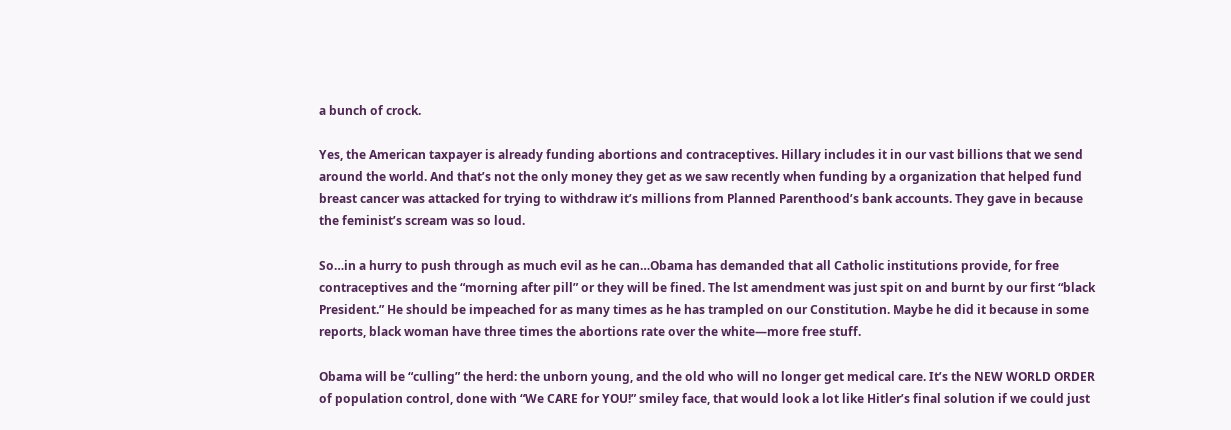a bunch of crock.

Yes, the American taxpayer is already funding abortions and contraceptives. Hillary includes it in our vast billions that we send around the world. And that’s not the only money they get as we saw recently when funding by a organization that helped fund breast cancer was attacked for trying to withdraw it’s millions from Planned Parenthood’s bank accounts. They gave in because the feminist’s scream was so loud.

So…in a hurry to push through as much evil as he can…Obama has demanded that all Catholic institutions provide, for free contraceptives and the “morning after pill” or they will be fined. The lst amendment was just spit on and burnt by our first “black President.” He should be impeached for as many times as he has trampled on our Constitution. Maybe he did it because in some reports, black woman have three times the abortions rate over the white—more free stuff.

Obama will be “culling” the herd: the unborn young, and the old who will no longer get medical care. It’s the NEW WORLD ORDER of population control, done with “We CARE for YOU!” smiley face, that would look a lot like Hitler’s final solution if we could just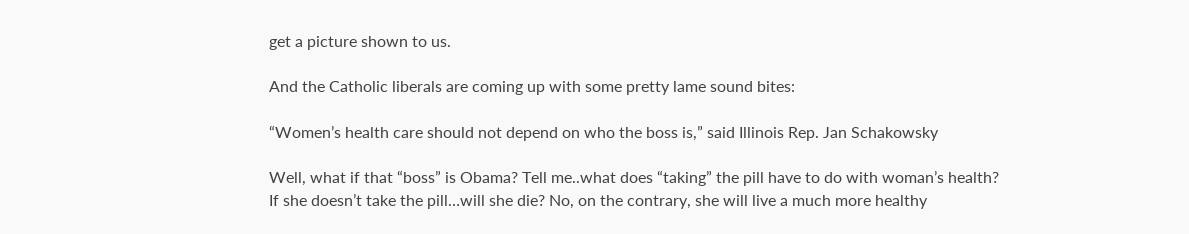get a picture shown to us.

And the Catholic liberals are coming up with some pretty lame sound bites:

“Women’s health care should not depend on who the boss is,” said Illinois Rep. Jan Schakowsky

Well, what if that “boss” is Obama? Tell me..what does “taking” the pill have to do with woman’s health?  If she doesn’t take the pill…will she die? No, on the contrary, she will live a much more healthy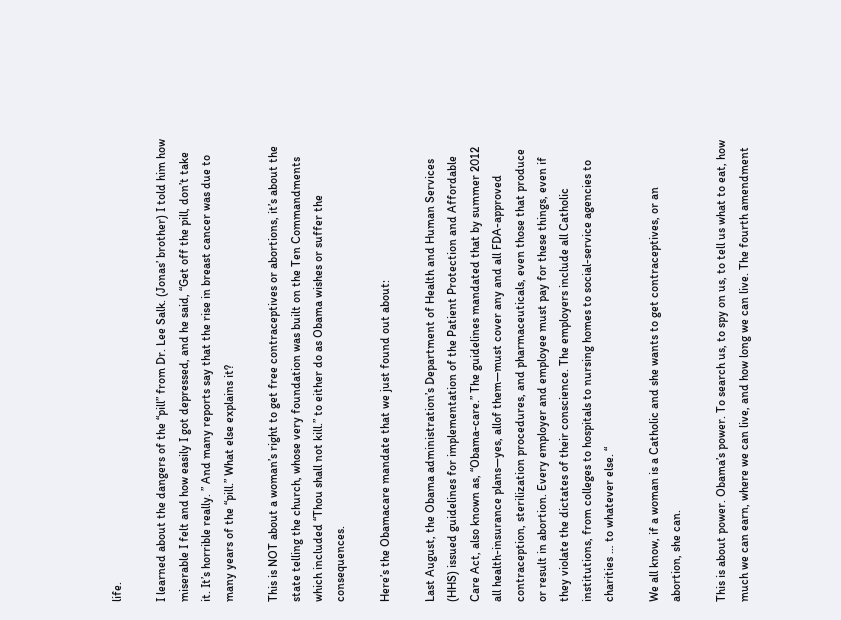life.

I learned about the dangers of the “pill” from Dr. Lee Salk. (Jonas’ brother) I told him how miserable I felt and how easily I got depressed, and he said, “Get off the pill, don’t take it. It’s horrible really. ” And many reports say that the rise in breast cancer was due to many years of the “pill.” What else explains it?

This is NOT about a woman’s right to get free contraceptives or abortions, it’s about the state telling the church, whose very foundation was built on the Ten Commandments which included “Thou shall not kill.” to either do as Obama wishes or suffer the consequences.

Here’s the Obamacare mandate that we just found out about:

Last August, the Obama administration’s Department of Health and Human Services (HHS) issued guidelines for implementation of the Patient Protection and Affordable Care Act, also known as, “Obama-care.” The guidelines mandated that by summer 2012 all health-insurance plans—yes, allof them—must cover any and all FDA-approved contraception, sterilization procedures, and pharmaceuticals, even those that produce or result in abortion. Every employer and employee must pay for these things, even if they violate the dictates of their conscience. The employers include all Catholic institutions, from colleges to hospitals to nursing homes to social-service agencies to charities … to whatever else. “

We all know, if a woman is a Catholic and she wants to get contraceptives, or an abortion, she can.

This is about power. Obama’s power. To search us, to spy on us, to tell us what to eat, how much we can earn, where we can live, and how long we can live. The fourth amendment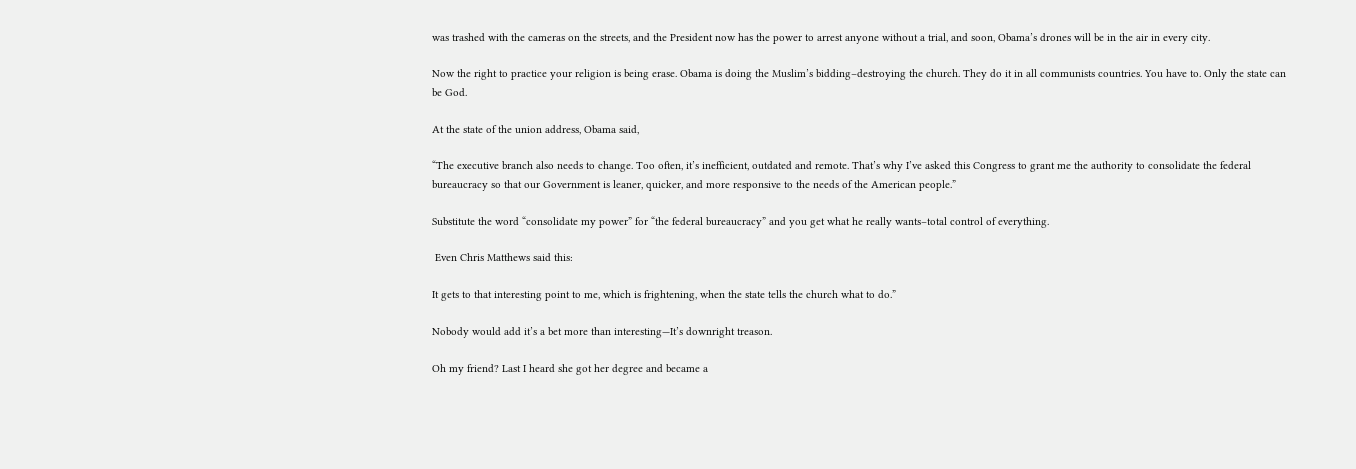was trashed with the cameras on the streets, and the President now has the power to arrest anyone without a trial, and soon, Obama’s drones will be in the air in every city.

Now the right to practice your religion is being erase. Obama is doing the Muslim’s bidding–destroying the church. They do it in all communists countries. You have to. Only the state can be God.

At the state of the union address, Obama said,

“The executive branch also needs to change. Too often, it’s inefficient, outdated and remote. That’s why I’ve asked this Congress to grant me the authority to consolidate the federal bureaucracy so that our Government is leaner, quicker, and more responsive to the needs of the American people.”

Substitute the word “consolidate my power” for “the federal bureaucracy” and you get what he really wants–total control of everything.

 Even Chris Matthews said this:

It gets to that interesting point to me, which is frightening, when the state tells the church what to do.”

Nobody would add it’s a bet more than interesting—It’s downright treason.

Oh my friend? Last I heard she got her degree and became a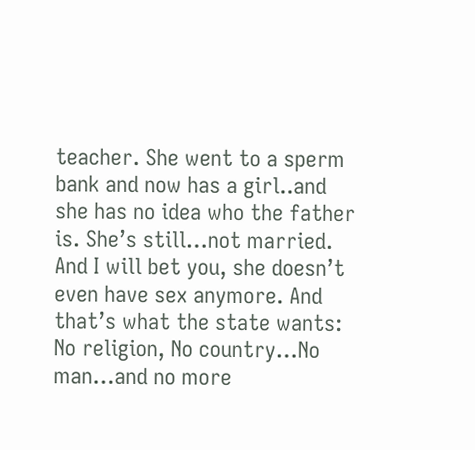teacher. She went to a sperm bank and now has a girl..and she has no idea who the father is. She’s still…not married. And I will bet you, she doesn’t even have sex anymore. And that’s what the state wants: No religion, No country…No man…and no more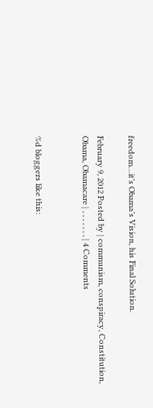freedom…it’s Obama’s Vision, his Final Solution.

February 9, 2012 Posted by | communism, conspiracy, Constitution, Obama, Obamacare | , , , , , , , | 4 Comments


%d bloggers like this: